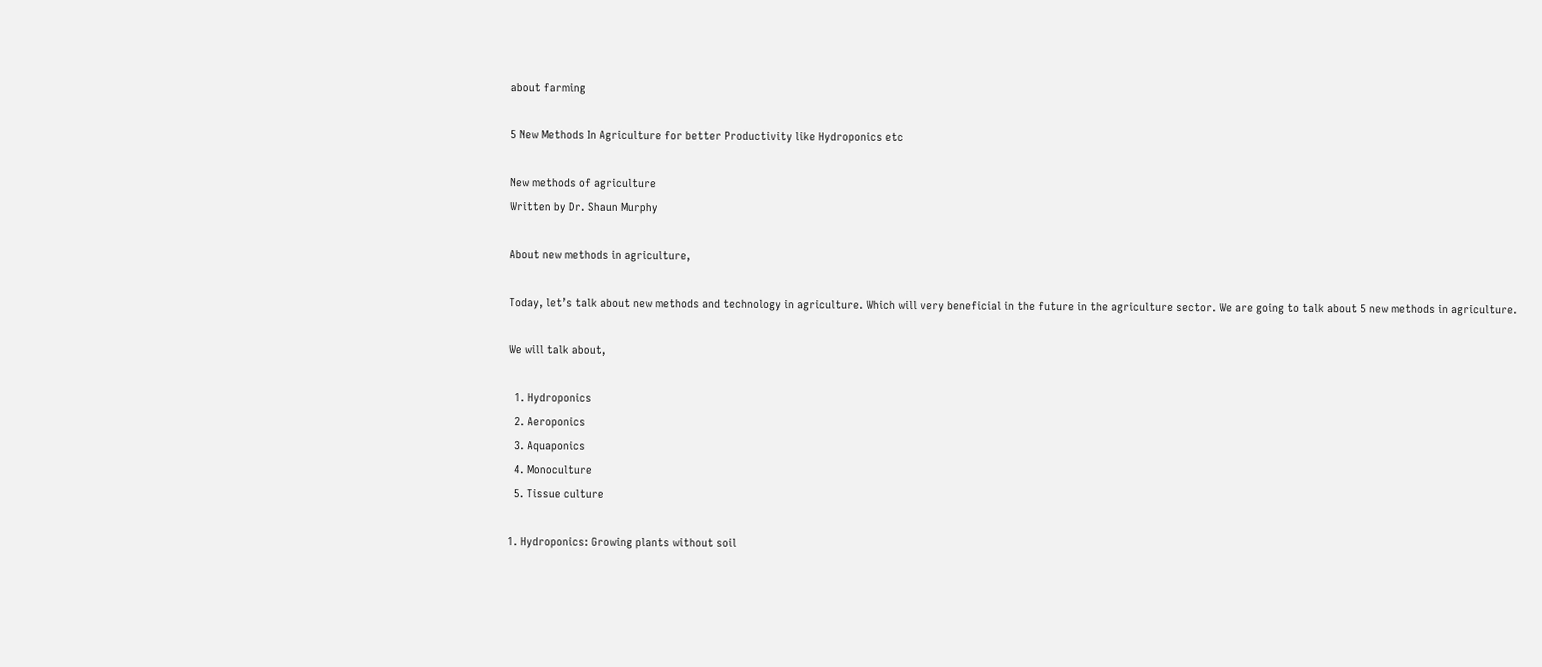about farming

5 New Methods In Agriculture for better Productivity like Hydroponics etc

New methods of agriculture
Written by Dr. Shaun Murphy

About new methods in agriculture,

Today, let’s talk about new methods and technology in agriculture. Which will very beneficial in the future in the agriculture sector. We are going to talk about 5 new methods in agriculture.

We will talk about,

  1. Hydroponics
  2. Aeroponics
  3. Aquaponics
  4. Monoculture
  5. Tissue culture

1. Hydroponics: Growing plants without soil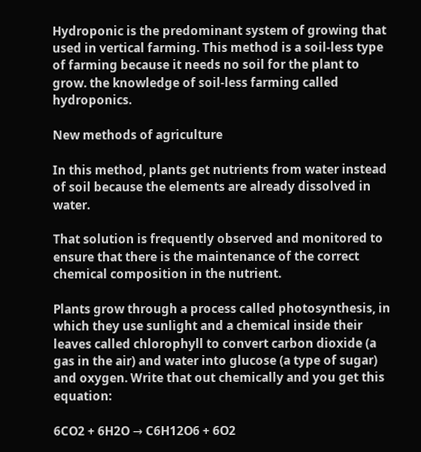Hydroponic is the predominant system of growing that used in vertical farming. This method is a soil-less type of farming because it needs no soil for the plant to grow. the knowledge of soil-less farming called hydroponics.

New methods of agriculture

In this method, plants get nutrients from water instead of soil because the elements are already dissolved in water.

That solution is frequently observed and monitored to ensure that there is the maintenance of the correct chemical composition in the nutrient.

Plants grow through a process called photosynthesis, in which they use sunlight and a chemical inside their leaves called chlorophyll to convert carbon dioxide (a gas in the air) and water into glucose (a type of sugar) and oxygen. Write that out chemically and you get this equation:

6CO2 + 6H2O → C6H12O6 + 6O2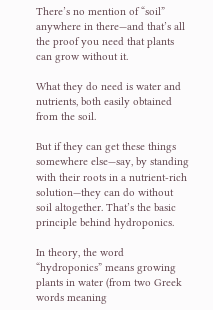There’s no mention of “soil” anywhere in there—and that’s all the proof you need that plants can grow without it.

What they do need is water and nutrients, both easily obtained from the soil.

But if they can get these things somewhere else—say, by standing with their roots in a nutrient-rich solution—they can do without soil altogether. That’s the basic principle behind hydroponics.

In theory, the word “hydroponics” means growing plants in water (from two Greek words meaning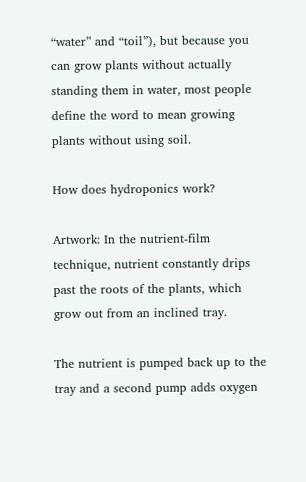“water” and “toil”), but because you can grow plants without actually standing them in water, most people define the word to mean growing plants without using soil.

How does hydroponics work?

Artwork: In the nutrient-film technique, nutrient constantly drips past the roots of the plants, which grow out from an inclined tray.

The nutrient is pumped back up to the tray and a second pump adds oxygen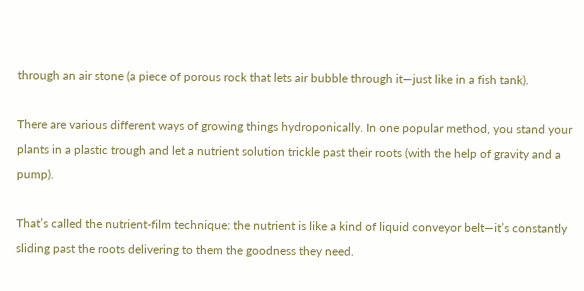through an air stone (a piece of porous rock that lets air bubble through it—just like in a fish tank).

There are various different ways of growing things hydroponically. In one popular method, you stand your plants in a plastic trough and let a nutrient solution trickle past their roots (with the help of gravity and a pump).

That’s called the nutrient-film technique: the nutrient is like a kind of liquid conveyor belt—it’s constantly sliding past the roots delivering to them the goodness they need.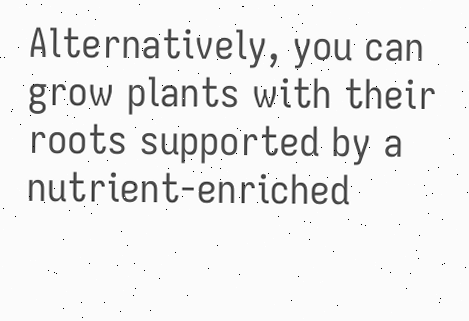Alternatively, you can grow plants with their roots supported by a nutrient-enriched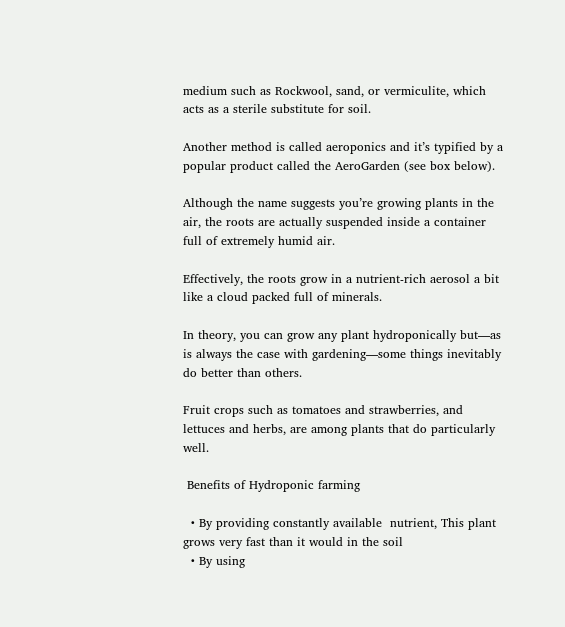medium such as Rockwool, sand, or vermiculite, which acts as a sterile substitute for soil.

Another method is called aeroponics and it’s typified by a popular product called the AeroGarden (see box below).

Although the name suggests you’re growing plants in the air, the roots are actually suspended inside a container full of extremely humid air.

Effectively, the roots grow in a nutrient-rich aerosol a bit like a cloud packed full of minerals.

In theory, you can grow any plant hydroponically but—as is always the case with gardening—some things inevitably do better than others.

Fruit crops such as tomatoes and strawberries, and lettuces and herbs, are among plants that do particularly well.

 Benefits of Hydroponic farming

  • By providing constantly available  nutrient, This plant grows very fast than it would in the soil
  • By using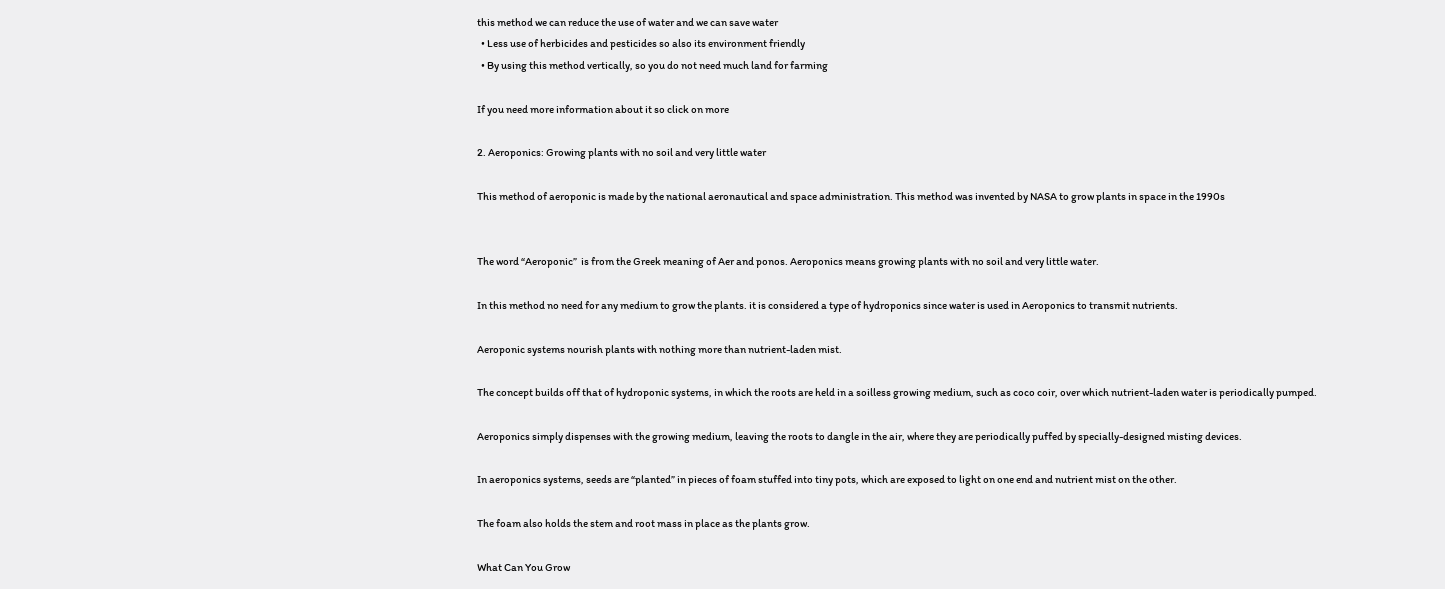this method we can reduce the use of water and we can save water
  • Less use of herbicides and pesticides so also its environment friendly
  • By using this method vertically, so you do not need much land for farming

If you need more information about it so click on more

2. Aeroponics: Growing plants with no soil and very little water

This method of aeroponic is made by the national aeronautical and space administration. This method was invented by NASA to grow plants in space in the 1990s


The word “Aeroponic”  is from the Greek meaning of Aer and ponos. Aeroponics means growing plants with no soil and very little water.

In this method no need for any medium to grow the plants. it is considered a type of hydroponics since water is used in Aeroponics to transmit nutrients.

Aeroponic systems nourish plants with nothing more than nutrient-laden mist.

The concept builds off that of hydroponic systems, in which the roots are held in a soilless growing medium, such as coco coir, over which nutrient-laden water is periodically pumped.

Aeroponics simply dispenses with the growing medium, leaving the roots to dangle in the air, where they are periodically puffed by specially-designed misting devices.

In aeroponics systems, seeds are “planted” in pieces of foam stuffed into tiny pots, which are exposed to light on one end and nutrient mist on the other.

The foam also holds the stem and root mass in place as the plants grow.

What Can You Grow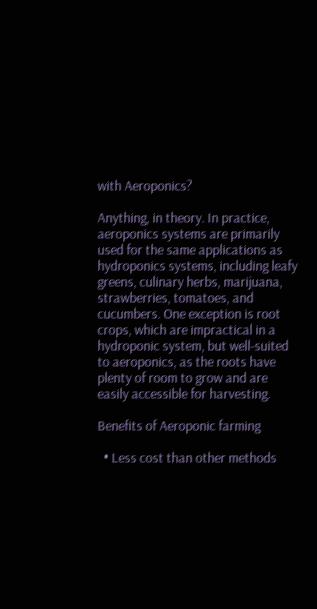with Aeroponics?

Anything, in theory. In practice, aeroponics systems are primarily used for the same applications as hydroponics systems, including leafy greens, culinary herbs, marijuana, strawberries, tomatoes, and cucumbers. One exception is root crops, which are impractical in a hydroponic system, but well-suited to aeroponics, as the roots have plenty of room to grow and are easily accessible for harvesting.

Benefits of Aeroponic farming

  • Less cost than other methods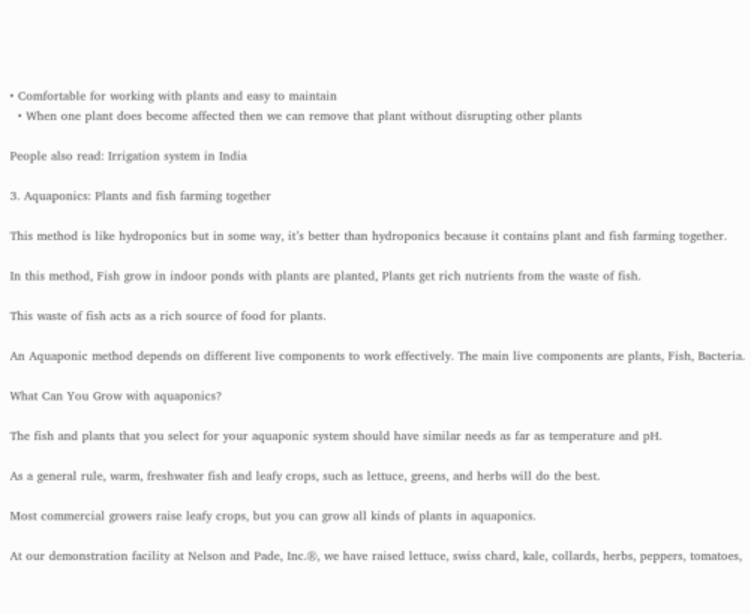• Comfortable for working with plants and easy to maintain
  • When one plant does become affected then we can remove that plant without disrupting other plants

People also read: Irrigation system in India

3. Aquaponics: Plants and fish farming together

This method is like hydroponics but in some way, it’s better than hydroponics because it contains plant and fish farming together.

In this method, Fish grow in indoor ponds with plants are planted, Plants get rich nutrients from the waste of fish.

This waste of fish acts as a rich source of food for plants.

An Aquaponic method depends on different live components to work effectively. The main live components are plants, Fish, Bacteria.

What Can You Grow with aquaponics?

The fish and plants that you select for your aquaponic system should have similar needs as far as temperature and pH.

As a general rule, warm, freshwater fish and leafy crops, such as lettuce, greens, and herbs will do the best.

Most commercial growers raise leafy crops, but you can grow all kinds of plants in aquaponics.

At our demonstration facility at Nelson and Pade, Inc.®, we have raised lettuce, swiss chard, kale, collards, herbs, peppers, tomatoes,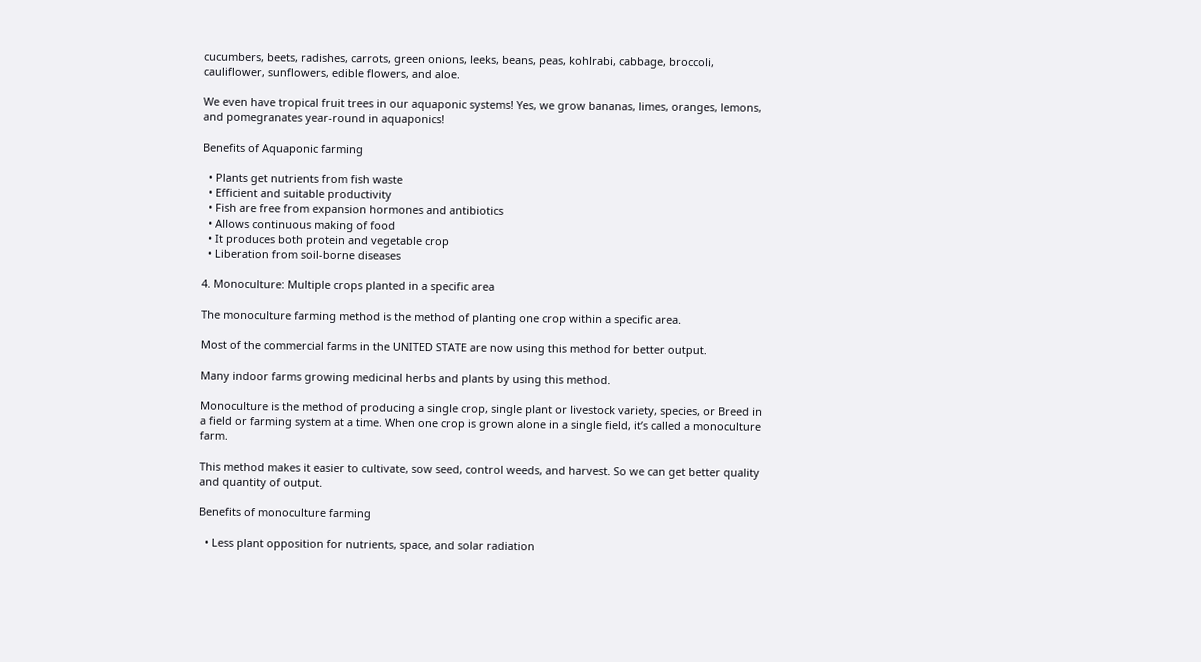cucumbers, beets, radishes, carrots, green onions, leeks, beans, peas, kohlrabi, cabbage, broccoli, cauliflower, sunflowers, edible flowers, and aloe.

We even have tropical fruit trees in our aquaponic systems! Yes, we grow bananas, limes, oranges, lemons, and pomegranates year-round in aquaponics!

Benefits of Aquaponic farming

  • Plants get nutrients from fish waste
  • Efficient and suitable productivity
  • Fish are free from expansion hormones and antibiotics
  • Allows continuous making of food
  • It produces both protein and vegetable crop
  • Liberation from soil-borne diseases

4. Monoculture: Multiple crops planted in a specific area

The monoculture farming method is the method of planting one crop within a specific area.

Most of the commercial farms in the UNITED STATE are now using this method for better output.

Many indoor farms growing medicinal herbs and plants by using this method.

Monoculture is the method of producing a single crop, single plant or livestock variety, species, or Breed in a field or farming system at a time. When one crop is grown alone in a single field, it’s called a monoculture farm.

This method makes it easier to cultivate, sow seed, control weeds, and harvest. So we can get better quality and quantity of output.

Benefits of monoculture farming

  • Less plant opposition for nutrients, space, and solar radiation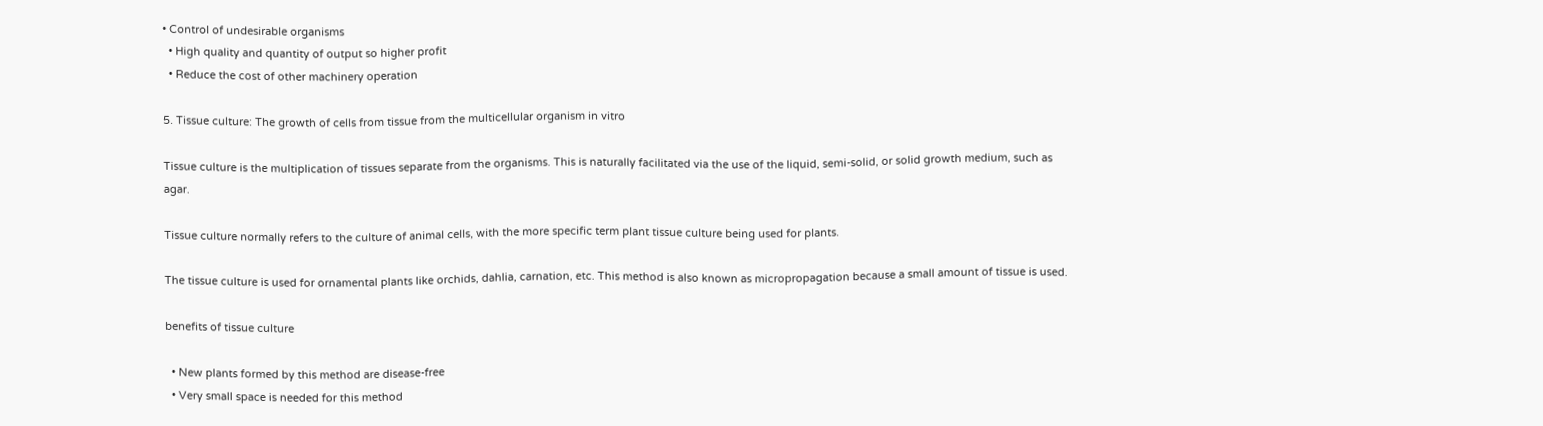• Control of undesirable organisms
  • High quality and quantity of output so higher profit
  • Reduce the cost of other machinery operation

5. Tissue culture: The growth of cells from tissue from the multicellular organism in vitro

Tissue culture is the multiplication of tissues separate from the organisms. This is naturally facilitated via the use of the liquid, semi-solid, or solid growth medium, such as agar.

Tissue culture normally refers to the culture of animal cells, with the more specific term plant tissue culture being used for plants.

The tissue culture is used for ornamental plants like orchids, dahlia, carnation, etc. This method is also known as micropropagation because a small amount of tissue is used.

benefits of tissue culture

  • New plants formed by this method are disease-free
  • Very small space is needed for this method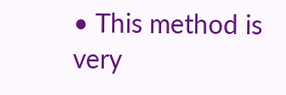• This method is very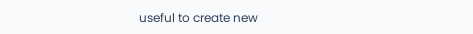useful to create new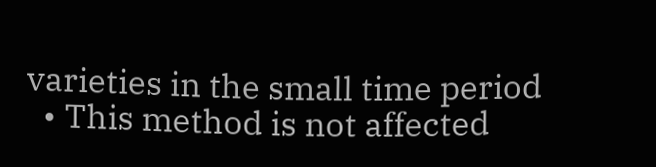varieties in the small time period
  • This method is not affected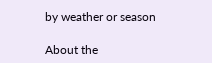by weather or season

About the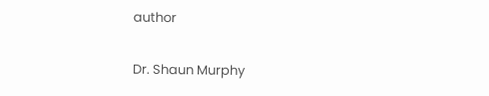author

Dr. Shaun Murphy